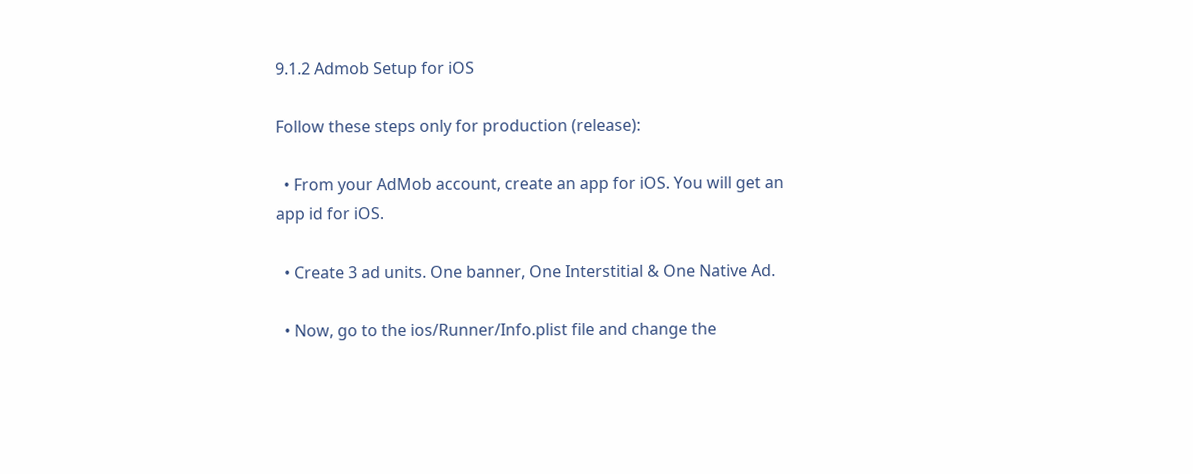9.1.2 Admob Setup for iOS

Follow these steps only for production (release):

  • From your AdMob account, create an app for iOS. You will get an app id for iOS.

  • Create 3 ad units. One banner, One Interstitial & One Native Ad.

  • Now, go to the ios/Runner/Info.plist file and change the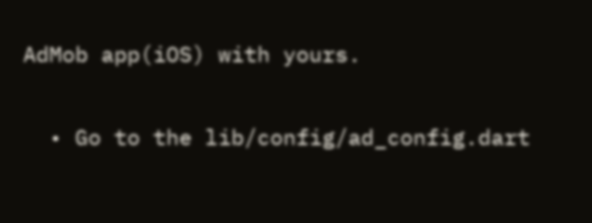AdMob app(iOS) with yours.

  • Go to the lib/config/ad_config.dart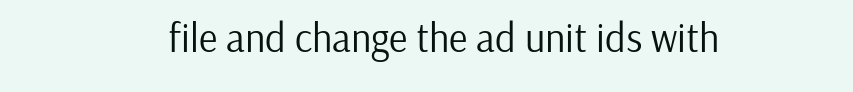file and change the ad unit ids with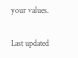your values.

Last updated